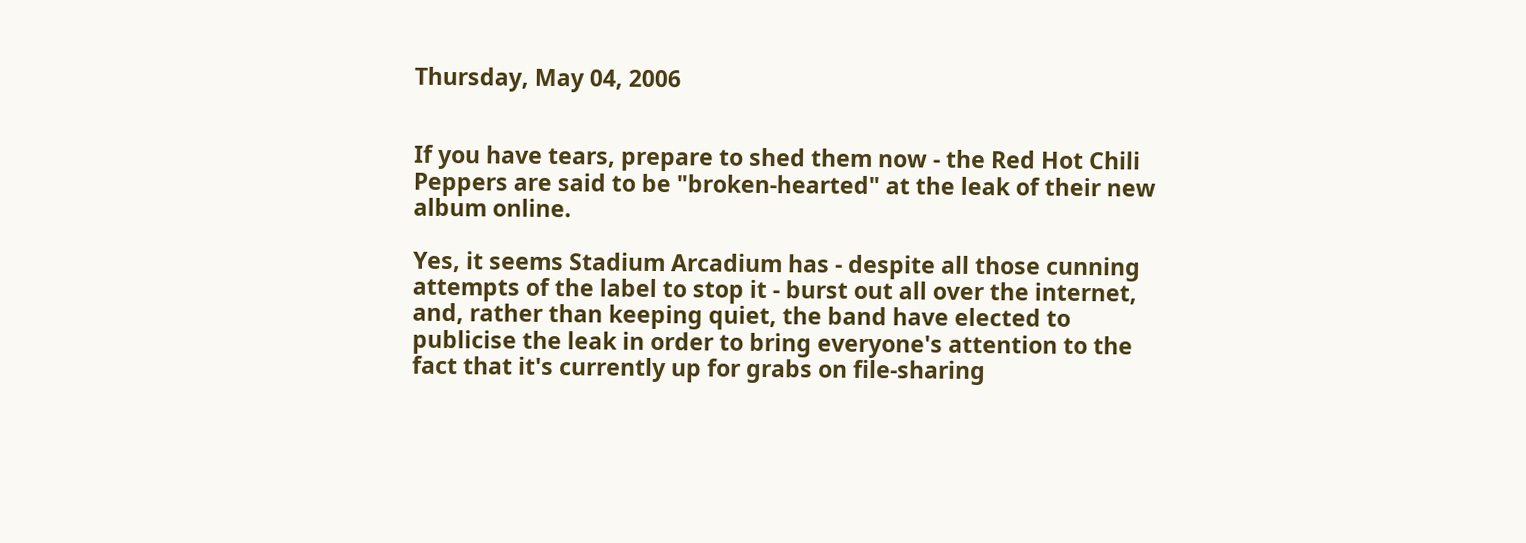Thursday, May 04, 2006


If you have tears, prepare to shed them now - the Red Hot Chili Peppers are said to be "broken-hearted" at the leak of their new album online.

Yes, it seems Stadium Arcadium has - despite all those cunning attempts of the label to stop it - burst out all over the internet, and, rather than keeping quiet, the band have elected to publicise the leak in order to bring everyone's attention to the fact that it's currently up for grabs on file-sharing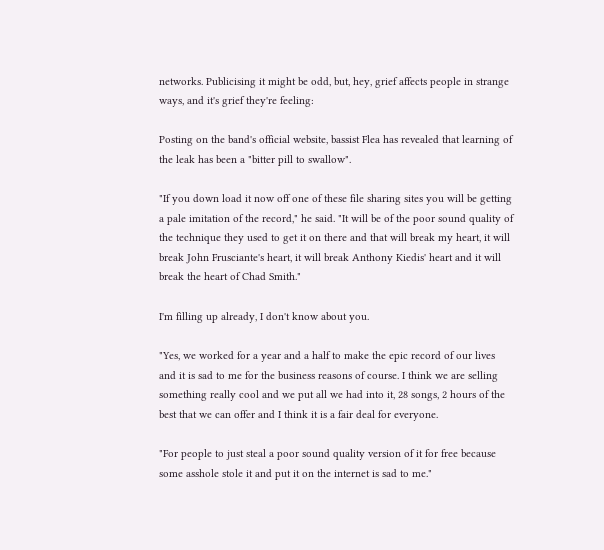networks. Publicising it might be odd, but, hey, grief affects people in strange ways, and it's grief they're feeling:

Posting on the band's official website, bassist Flea has revealed that learning of the leak has been a "bitter pill to swallow".

"If you down load it now off one of these file sharing sites you will be getting a pale imitation of the record," he said. "It will be of the poor sound quality of the technique they used to get it on there and that will break my heart, it will break John Frusciante's heart, it will break Anthony Kiedis' heart and it will break the heart of Chad Smith."

I'm filling up already, I don't know about you.

"Yes, we worked for a year and a half to make the epic record of our lives and it is sad to me for the business reasons of course. I think we are selling something really cool and we put all we had into it, 28 songs, 2 hours of the best that we can offer and I think it is a fair deal for everyone.

"For people to just steal a poor sound quality version of it for free because some asshole stole it and put it on the internet is sad to me."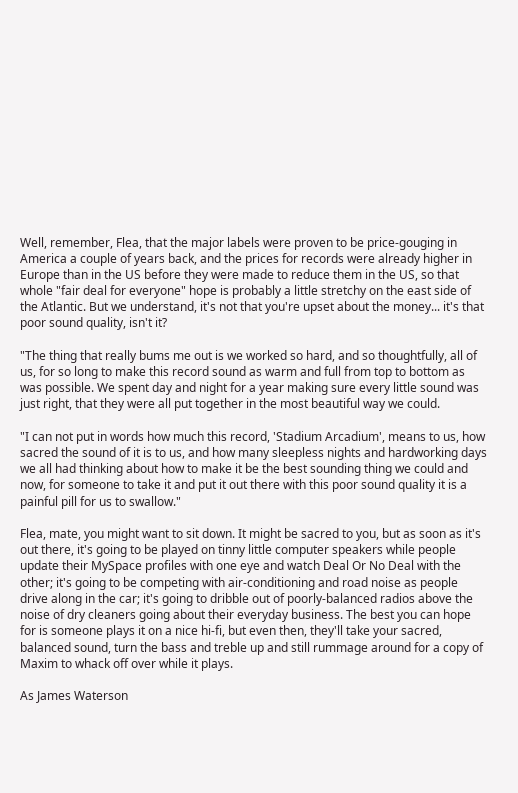Well, remember, Flea, that the major labels were proven to be price-gouging in America a couple of years back, and the prices for records were already higher in Europe than in the US before they were made to reduce them in the US, so that whole "fair deal for everyone" hope is probably a little stretchy on the east side of the Atlantic. But we understand, it's not that you're upset about the money... it's that poor sound quality, isn't it?

"The thing that really bums me out is we worked so hard, and so thoughtfully, all of us, for so long to make this record sound as warm and full from top to bottom as was possible. We spent day and night for a year making sure every little sound was just right, that they were all put together in the most beautiful way we could.

"I can not put in words how much this record, 'Stadium Arcadium', means to us, how sacred the sound of it is to us, and how many sleepless nights and hardworking days we all had thinking about how to make it be the best sounding thing we could and now, for someone to take it and put it out there with this poor sound quality it is a painful pill for us to swallow."

Flea, mate, you might want to sit down. It might be sacred to you, but as soon as it's out there, it's going to be played on tinny little computer speakers while people update their MySpace profiles with one eye and watch Deal Or No Deal with the other; it's going to be competing with air-conditioning and road noise as people drive along in the car; it's going to dribble out of poorly-balanced radios above the noise of dry cleaners going about their everyday business. The best you can hope for is someone plays it on a nice hi-fi, but even then, they'll take your sacred, balanced sound, turn the bass and treble up and still rummage around for a copy of Maxim to whack off over while it plays.

As James Waterson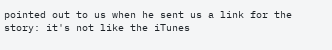pointed out to us when he sent us a link for the story: it's not like the iTunes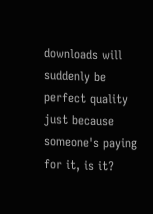downloads will suddenly be perfect quality just because someone's paying for it, is it?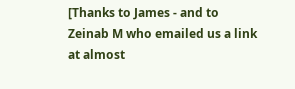[Thanks to James - and to Zeinab M who emailed us a link at almost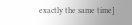exactly the same time]